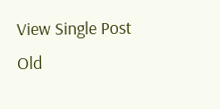View Single Post
Old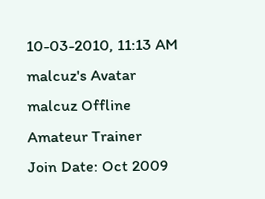10-03-2010, 11:13 AM
malcuz's Avatar
malcuz Offline
Amateur Trainer
Join Date: Oct 2009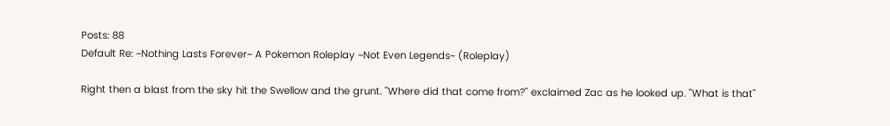Posts: 88
Default Re: ~Nothing Lasts Forever~ A Pokemon Roleplay ~Not Even Legends~ (Roleplay)

Right then a blast from the sky hit the Swellow and the grunt. "Where did that come from?" exclaimed Zac as he looked up. "What is that"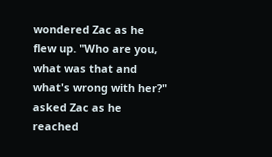wondered Zac as he flew up. "Who are you, what was that and what's wrong with her?" asked Zac as he reached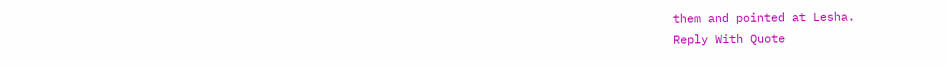them and pointed at Lesha.
Reply With Quote